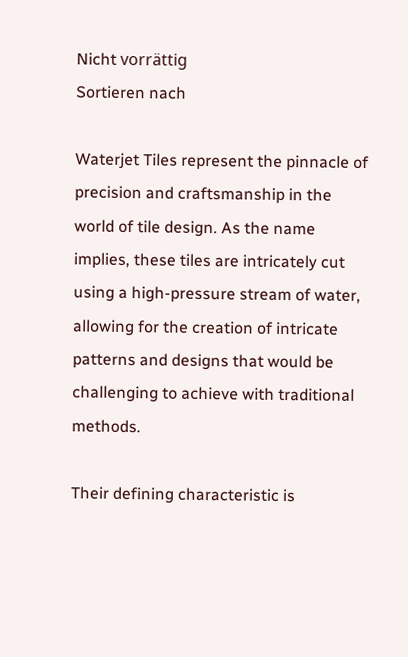Nicht vorrättig
Sortieren nach

Waterjet Tiles represent the pinnacle of precision and craftsmanship in the world of tile design. As the name implies, these tiles are intricately cut using a high-pressure stream of water, allowing for the creation of intricate patterns and designs that would be challenging to achieve with traditional methods.

Their defining characteristic is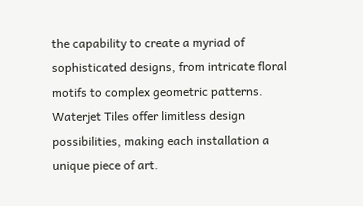the capability to create a myriad of sophisticated designs, from intricate floral motifs to complex geometric patterns. Waterjet Tiles offer limitless design possibilities, making each installation a unique piece of art.